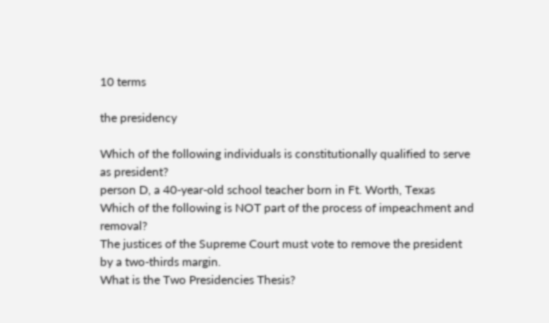10 terms

the presidency

Which of the following individuals is constitutionally qualified to serve as president?
person D, a 40-year-old school teacher born in Ft. Worth, Texas
Which of the following is NOT part of the process of impeachment and removal?
The justices of the Supreme Court must vote to remove the president by a two-thirds margin.
What is the Two Presidencies Thesis?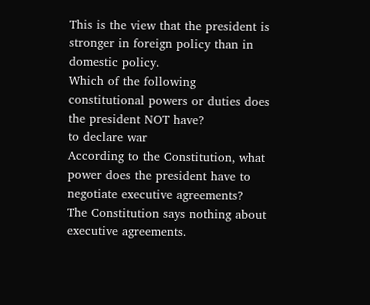This is the view that the president is stronger in foreign policy than in domestic policy.
Which of the following constitutional powers or duties does the president NOT have?
to declare war
According to the Constitution, what power does the president have to negotiate executive agreements?
The Constitution says nothing about executive agreements.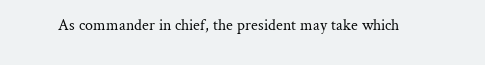As commander in chief, the president may take which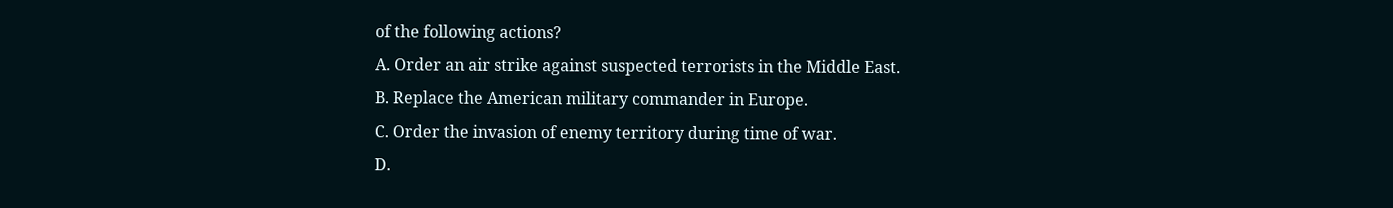of the following actions?
A. Order an air strike against suspected terrorists in the Middle East.
B. Replace the American military commander in Europe.
C. Order the invasion of enemy territory during time of war.
D.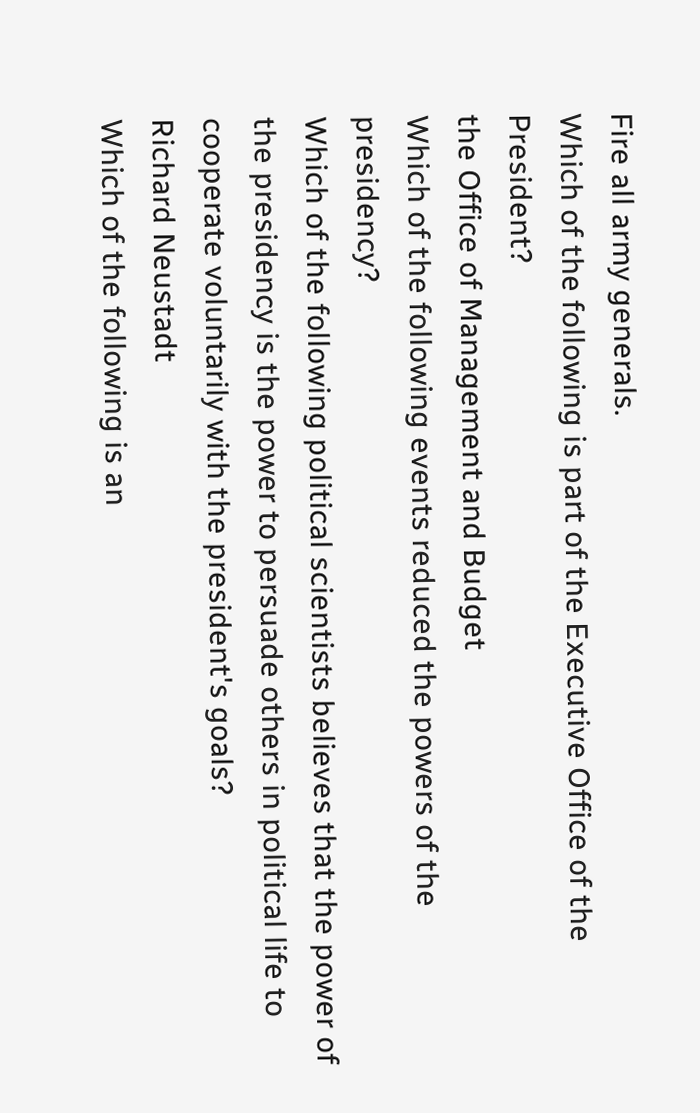Fire all army generals.
Which of the following is part of the Executive Office of the President?
the Office of Management and Budget
Which of the following events reduced the powers of the presidency?
Which of the following political scientists believes that the power of the presidency is the power to persuade others in political life to cooperate voluntarily with the president's goals?
Richard Neustadt
Which of the following is an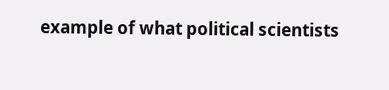example of what political scientists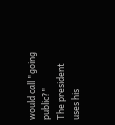would call "going public?"
The president uses his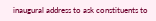inaugural address to ask constituents to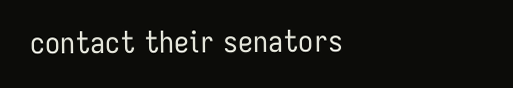contact their senators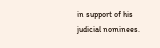in support of his judicial nominees.